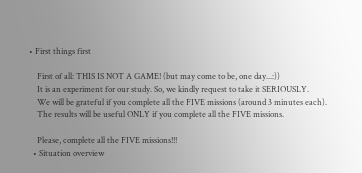• First things first

    First of all: THIS IS NOT A GAME! (but may come to be, one day...:))
    It is an experiment for our study. So, we kindly request to take it SERIOUSLY.
    We will be grateful if you complete all the FIVE missions (around 3 minutes each).
    The results will be useful ONLY if you complete all the FIVE missions.

    Please, complete all the FIVE missions!!!
  • Situation overview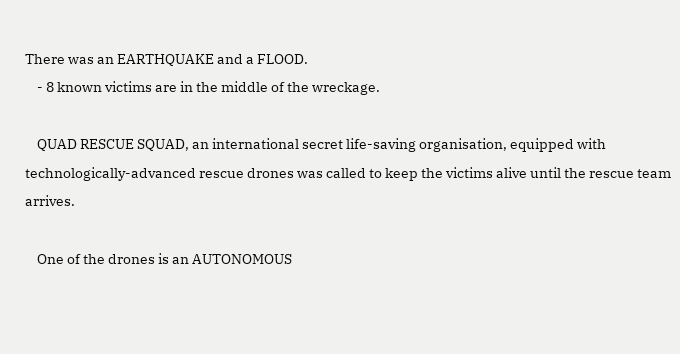There was an EARTHQUAKE and a FLOOD.
    - 8 known victims are in the middle of the wreckage.

    QUAD RESCUE SQUAD, an international secret life-saving organisation, equipped with technologically-advanced rescue drones was called to keep the victims alive until the rescue team arrives.

    One of the drones is an AUTONOMOUS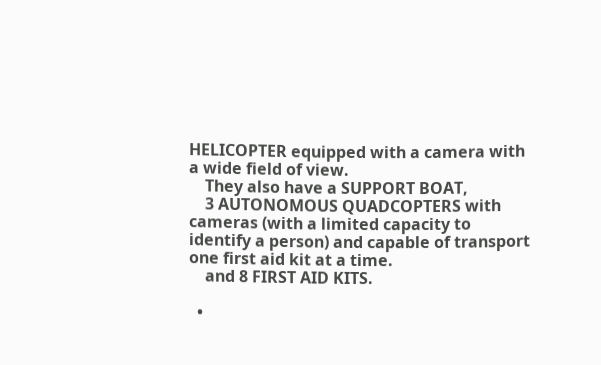HELICOPTER equipped with a camera with a wide field of view.
    They also have a SUPPORT BOAT,
    3 AUTONOMOUS QUADCOPTERS with cameras (with a limited capacity to identify a person) and capable of transport one first aid kit at a time.
    and 8 FIRST AID KITS.

  •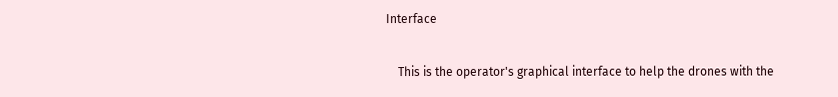Interface

    This is the operator's graphical interface to help the drones with the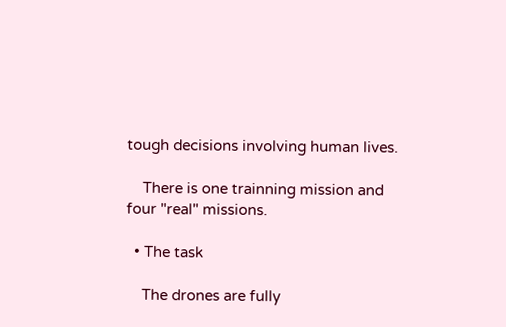tough decisions involving human lives.

    There is one trainning mission and four "real" missions.

  • The task

    The drones are fully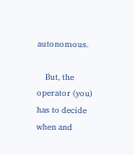autonomous.

    But, the operator (you) has to decide when and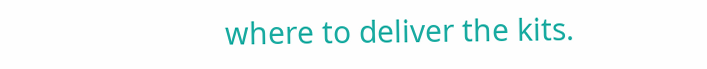where to deliver the kits.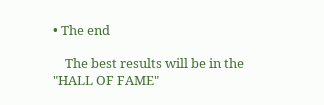• The end

    The best results will be in the "HALL OF FAME"